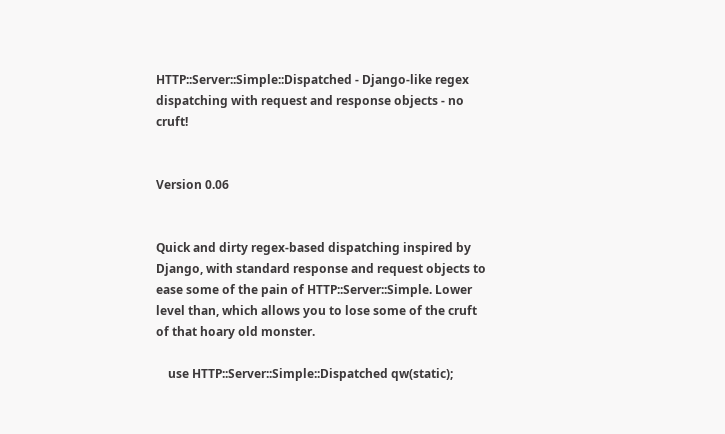HTTP::Server::Simple::Dispatched - Django-like regex dispatching with request and response objects - no cruft!


Version 0.06


Quick and dirty regex-based dispatching inspired by Django, with standard response and request objects to ease some of the pain of HTTP::Server::Simple. Lower level than, which allows you to lose some of the cruft of that hoary old monster.

    use HTTP::Server::Simple::Dispatched qw(static);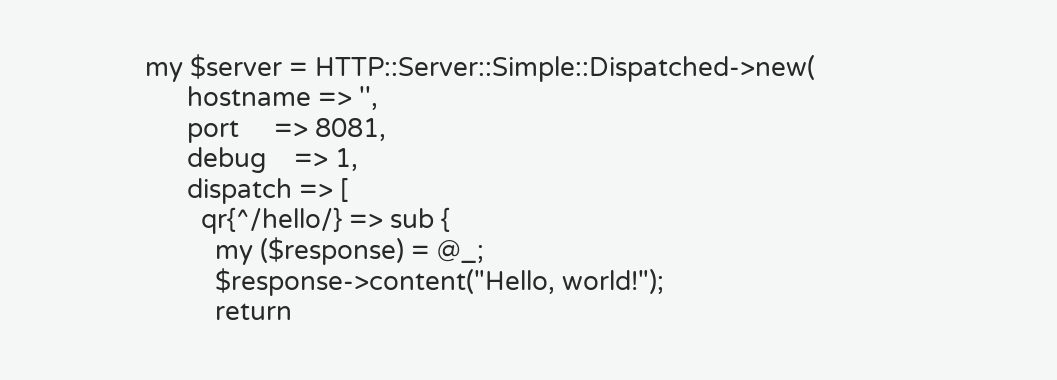my $server = HTTP::Server::Simple::Dispatched->new(
      hostname => '',
      port     => 8081,
      debug    => 1,
      dispatch => [
        qr{^/hello/} => sub {
          my ($response) = @_;
          $response->content("Hello, world!");
          return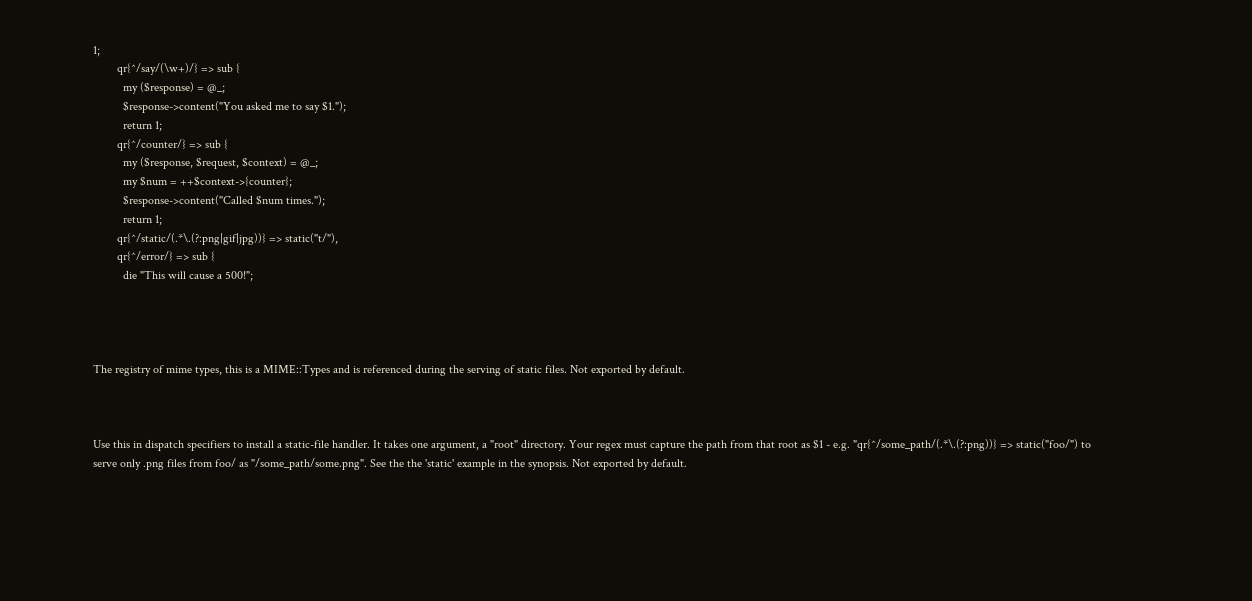1;
        qr{^/say/(\w+)/} => sub {
          my ($response) = @_;
          $response->content("You asked me to say $1.");
          return 1;
        qr{^/counter/} => sub {
          my ($response, $request, $context) = @_;
          my $num = ++$context->{counter};
          $response->content("Called $num times.");
          return 1;
        qr{^/static/(.*\.(?:png|gif|jpg))} => static("t/"),
        qr{^/error/} => sub {
          die "This will cause a 500!";




The registry of mime types, this is a MIME::Types and is referenced during the serving of static files. Not exported by default.



Use this in dispatch specifiers to install a static-file handler. It takes one argument, a "root" directory. Your regex must capture the path from that root as $1 - e.g. "qr{^/some_path/(.*\.(?:png))} => static("foo/") to serve only .png files from foo/ as "/some_path/some.png". See the the 'static' example in the synopsis. Not exported by default.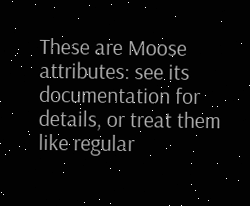These are Moose attributes: see its documentation for details, or treat them like regular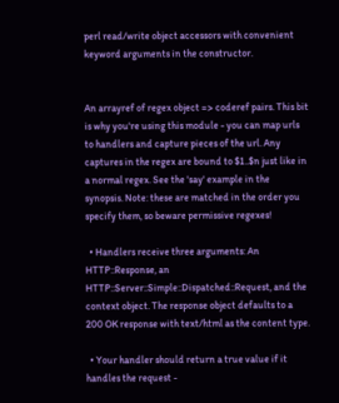perl read/write object accessors with convenient keyword arguments in the constructor.


An arrayref of regex object => coderef pairs. This bit is why you're using this module - you can map urls to handlers and capture pieces of the url. Any captures in the regex are bound to $1..$n just like in a normal regex. See the 'say' example in the synopsis. Note: these are matched in the order you specify them, so beware permissive regexes!

  • Handlers receive three arguments: An HTTP::Response, an HTTP::Server::Simple::Dispatched::Request, and the context object. The response object defaults to a 200 OK response with text/html as the content type.

  • Your handler should return a true value if it handles the request -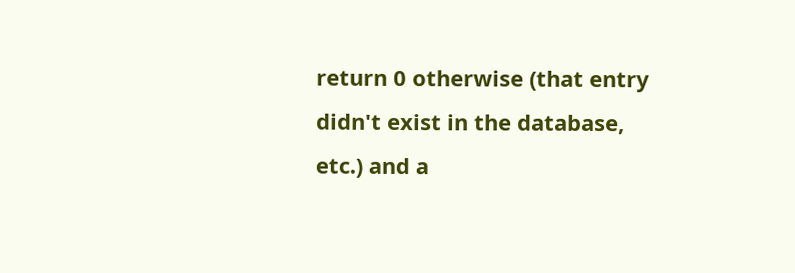return 0 otherwise (that entry didn't exist in the database, etc.) and a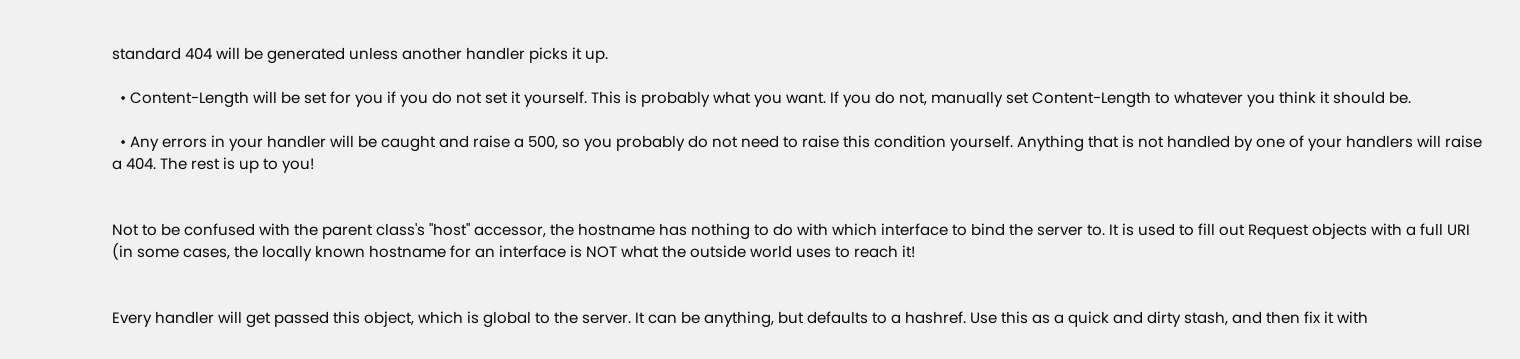standard 404 will be generated unless another handler picks it up.

  • Content-Length will be set for you if you do not set it yourself. This is probably what you want. If you do not, manually set Content-Length to whatever you think it should be.

  • Any errors in your handler will be caught and raise a 500, so you probably do not need to raise this condition yourself. Anything that is not handled by one of your handlers will raise a 404. The rest is up to you!


Not to be confused with the parent class's "host" accessor, the hostname has nothing to do with which interface to bind the server to. It is used to fill out Request objects with a full URI (in some cases, the locally known hostname for an interface is NOT what the outside world uses to reach it!


Every handler will get passed this object, which is global to the server. It can be anything, but defaults to a hashref. Use this as a quick and dirty stash, and then fix it with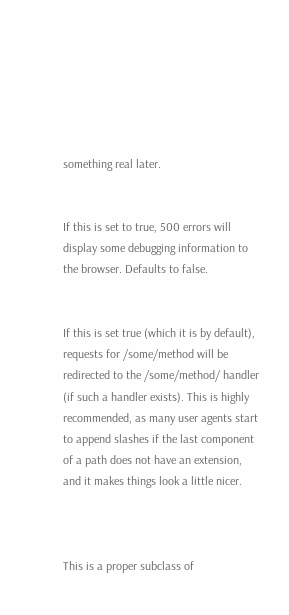something real later.


If this is set to true, 500 errors will display some debugging information to the browser. Defaults to false.


If this is set true (which it is by default), requests for /some/method will be redirected to the /some/method/ handler (if such a handler exists). This is highly recommended, as many user agents start to append slashes if the last component of a path does not have an extension, and it makes things look a little nicer.



This is a proper subclass of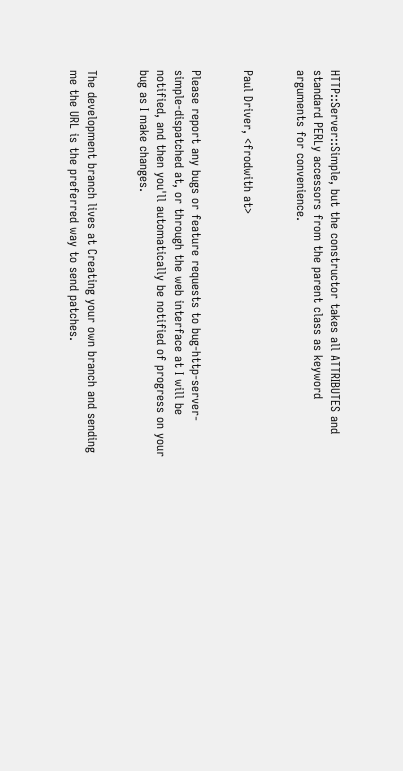HTTP::Server::Simple, but the constructor takes all ATTRIBUTES and standard PERLy accessors from the parent class as keyword arguments for convenience.


Paul Driver, <frodwith at>


Please report any bugs or feature requests to bug-http-server-simple-dispatched at, or through the web interface at I will be notified, and then you'll automatically be notified of progress on your bug as I make changes.


The development branch lives at Creating your own branch and sending me the URL is the preferred way to send patches.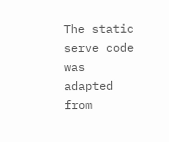The static serve code was adapted from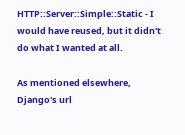HTTP::Server::Simple::Static - I would have reused, but it didn't do what I wanted at all.

As mentioned elsewhere, Django's url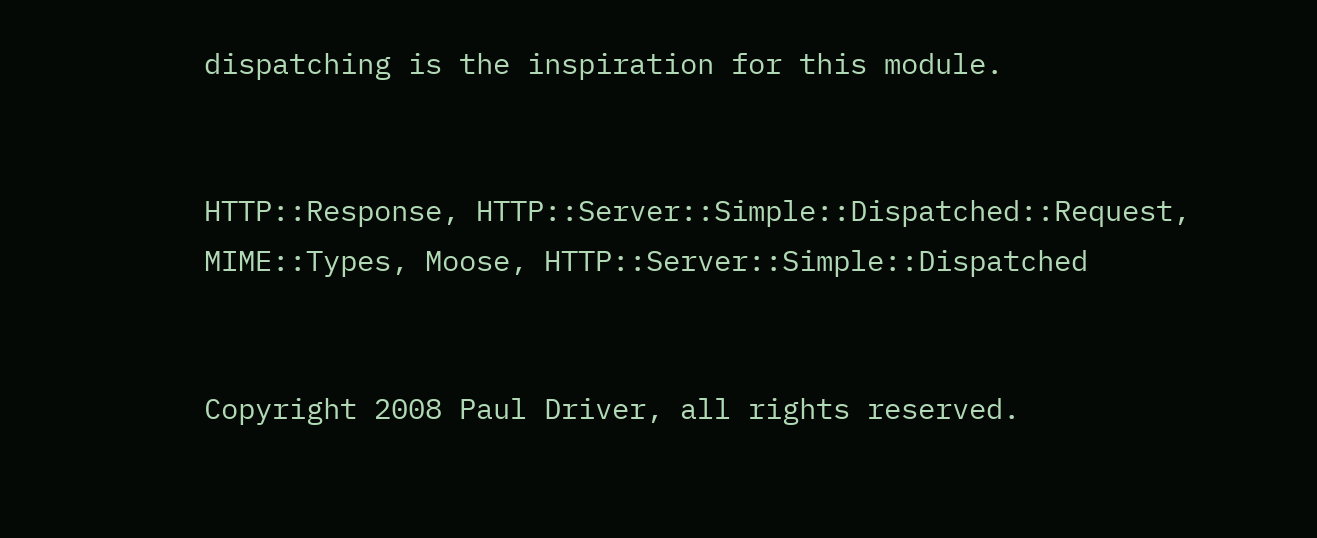dispatching is the inspiration for this module.


HTTP::Response, HTTP::Server::Simple::Dispatched::Request, MIME::Types, Moose, HTTP::Server::Simple::Dispatched


Copyright 2008 Paul Driver, all rights reserved.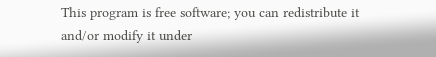This program is free software; you can redistribute it and/or modify it under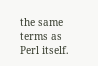the same terms as Perl itself.